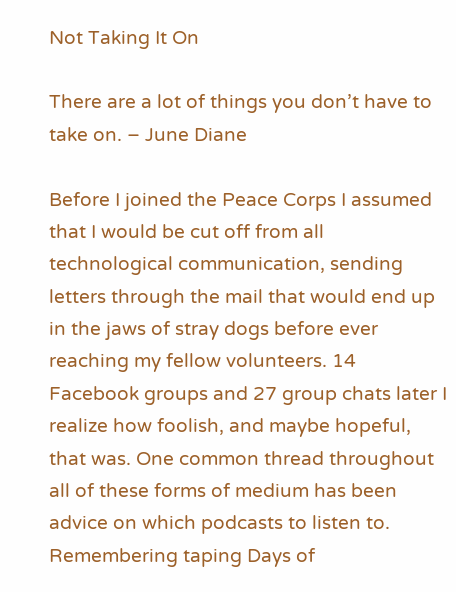Not Taking It On

There are a lot of things you don’t have to take on. – June Diane

Before I joined the Peace Corps I assumed that I would be cut off from all technological communication, sending letters through the mail that would end up in the jaws of stray dogs before ever reaching my fellow volunteers. 14 Facebook groups and 27 group chats later I realize how foolish, and maybe hopeful, that was. One common thread throughout all of these forms of medium has been advice on which podcasts to listen to. Remembering taping Days of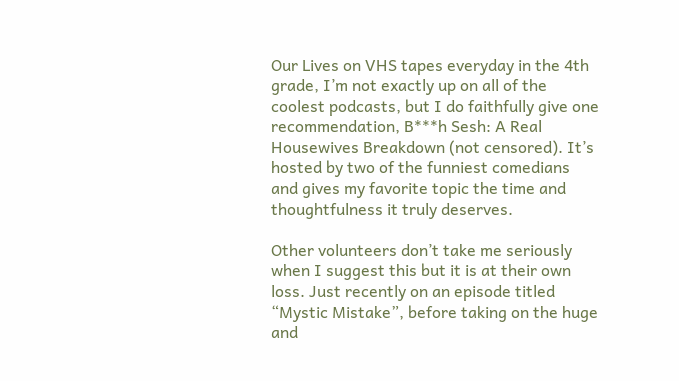Our Lives on VHS tapes everyday in the 4th grade, I’m not exactly up on all of the coolest podcasts, but I do faithfully give one recommendation, B***h Sesh: A Real Housewives Breakdown (not censored). It’s hosted by two of the funniest comedians and gives my favorite topic the time and thoughtfulness it truly deserves.

Other volunteers don’t take me seriously when I suggest this but it is at their own loss. Just recently on an episode titled “Mystic Mistake”, before taking on the huge and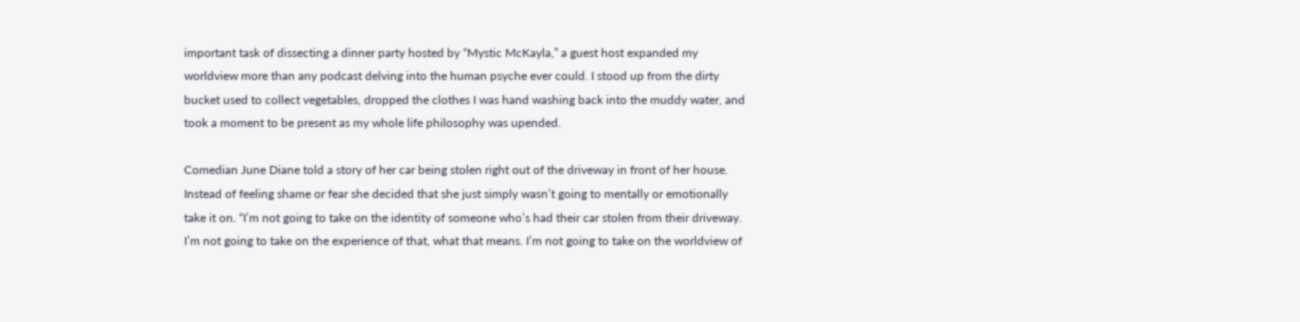important task of dissecting a dinner party hosted by “Mystic McKayla,” a guest host expanded my worldview more than any podcast delving into the human psyche ever could. I stood up from the dirty bucket used to collect vegetables, dropped the clothes I was hand washing back into the muddy water, and took a moment to be present as my whole life philosophy was upended.

Comedian June Diane told a story of her car being stolen right out of the driveway in front of her house. Instead of feeling shame or fear she decided that she just simply wasn’t going to mentally or emotionally take it on. “I’m not going to take on the identity of someone who’s had their car stolen from their driveway. I’m not going to take on the experience of that, what that means. I’m not going to take on the worldview of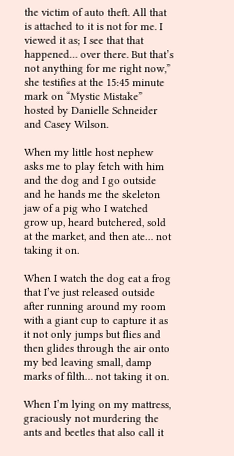the victim of auto theft. All that is attached to it is not for me. I viewed it as; I see that that happened… over there. But that’s not anything for me right now,” she testifies at the 15:45 minute mark on “Mystic Mistake” hosted by Danielle Schneider and Casey Wilson.

When my little host nephew asks me to play fetch with him and the dog and I go outside and he hands me the skeleton jaw of a pig who I watched grow up, heard butchered, sold at the market, and then ate… not taking it on.

When I watch the dog eat a frog that I’ve just released outside after running around my room with a giant cup to capture it as it not only jumps but flies and then glides through the air onto my bed leaving small, damp marks of filth… not taking it on.

When I’m lying on my mattress, graciously not murdering the ants and beetles that also call it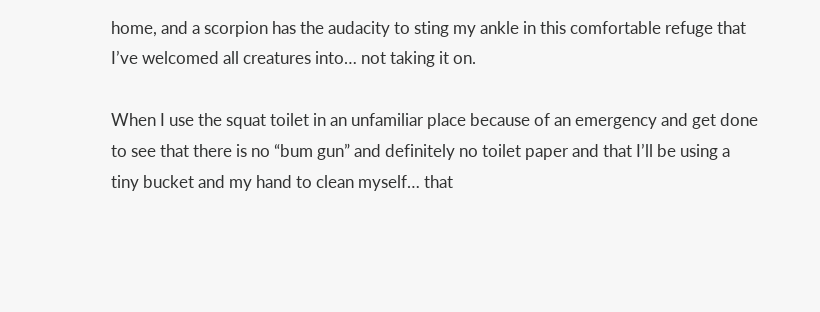home, and a scorpion has the audacity to sting my ankle in this comfortable refuge that I’ve welcomed all creatures into… not taking it on.

When I use the squat toilet in an unfamiliar place because of an emergency and get done to see that there is no “bum gun” and definitely no toilet paper and that I’ll be using a tiny bucket and my hand to clean myself… that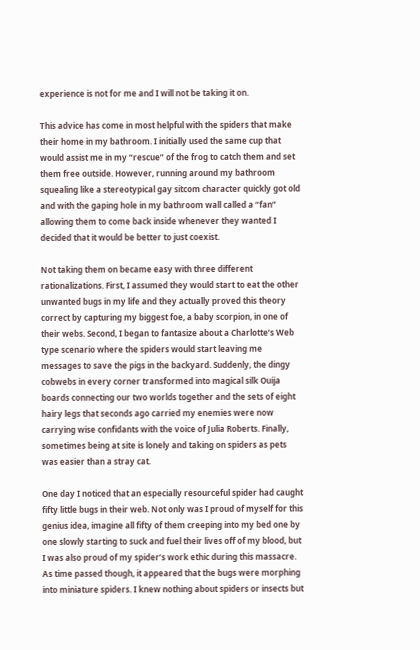experience is not for me and I will not be taking it on.

This advice has come in most helpful with the spiders that make their home in my bathroom. I initially used the same cup that would assist me in my “rescue” of the frog to catch them and set them free outside. However, running around my bathroom squealing like a stereotypical gay sitcom character quickly got old and with the gaping hole in my bathroom wall called a “fan” allowing them to come back inside whenever they wanted I decided that it would be better to just coexist.

Not taking them on became easy with three different rationalizations. First, I assumed they would start to eat the other unwanted bugs in my life and they actually proved this theory correct by capturing my biggest foe, a baby scorpion, in one of their webs. Second, I began to fantasize about a Charlotte’s Web type scenario where the spiders would start leaving me messages to save the pigs in the backyard. Suddenly, the dingy cobwebs in every corner transformed into magical silk Ouija boards connecting our two worlds together and the sets of eight hairy legs that seconds ago carried my enemies were now carrying wise confidants with the voice of Julia Roberts. Finally, sometimes being at site is lonely and taking on spiders as pets was easier than a stray cat.

One day I noticed that an especially resourceful spider had caught fifty little bugs in their web. Not only was I proud of myself for this genius idea, imagine all fifty of them creeping into my bed one by one slowly starting to suck and fuel their lives off of my blood, but I was also proud of my spider’s work ethic during this massacre. As time passed though, it appeared that the bugs were morphing into miniature spiders. I knew nothing about spiders or insects but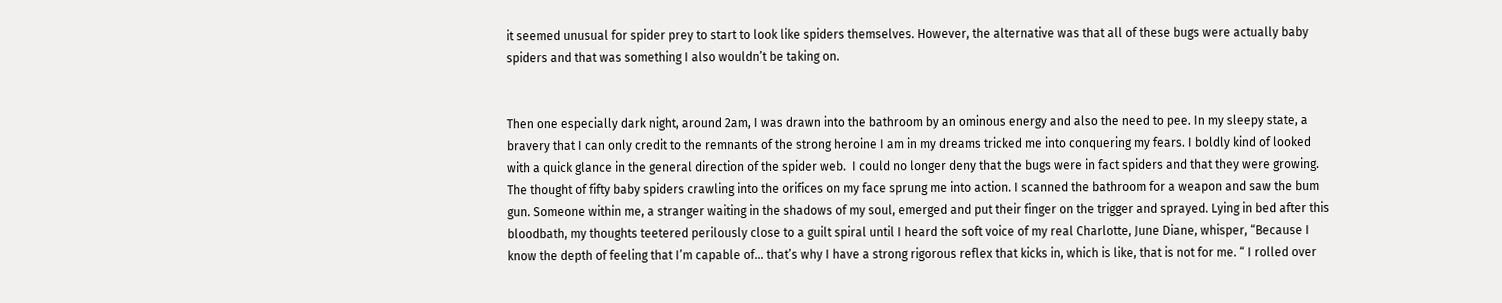it seemed unusual for spider prey to start to look like spiders themselves. However, the alternative was that all of these bugs were actually baby spiders and that was something I also wouldn’t be taking on.


Then one especially dark night, around 2am, I was drawn into the bathroom by an ominous energy and also the need to pee. In my sleepy state, a bravery that I can only credit to the remnants of the strong heroine I am in my dreams tricked me into conquering my fears. I boldly kind of looked with a quick glance in the general direction of the spider web.  I could no longer deny that the bugs were in fact spiders and that they were growing. The thought of fifty baby spiders crawling into the orifices on my face sprung me into action. I scanned the bathroom for a weapon and saw the bum gun. Someone within me, a stranger waiting in the shadows of my soul, emerged and put their finger on the trigger and sprayed. Lying in bed after this bloodbath, my thoughts teetered perilously close to a guilt spiral until I heard the soft voice of my real Charlotte, June Diane, whisper, “Because I know the depth of feeling that I’m capable of… that’s why I have a strong rigorous reflex that kicks in, which is like, that is not for me. “ I rolled over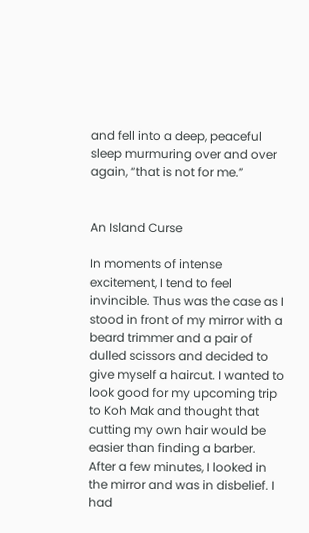and fell into a deep, peaceful sleep murmuring over and over again, “that is not for me.”


An Island Curse

In moments of intense excitement, I tend to feel invincible. Thus was the case as I stood in front of my mirror with a beard trimmer and a pair of dulled scissors and decided to give myself a haircut. I wanted to look good for my upcoming trip to Koh Mak and thought that cutting my own hair would be easier than finding a barber. After a few minutes, I looked in the mirror and was in disbelief. I had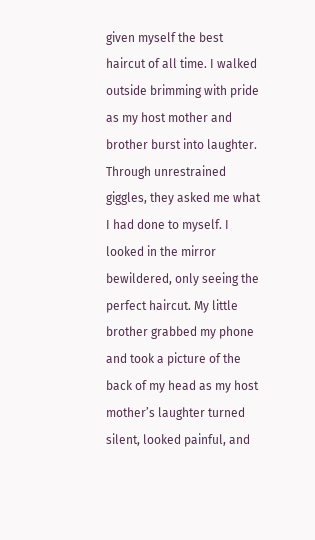given myself the best haircut of all time. I walked outside brimming with pride as my host mother and brother burst into laughter. Through unrestrained giggles, they asked me what I had done to myself. I looked in the mirror bewildered, only seeing the perfect haircut. My little brother grabbed my phone and took a picture of the back of my head as my host mother’s laughter turned silent, looked painful, and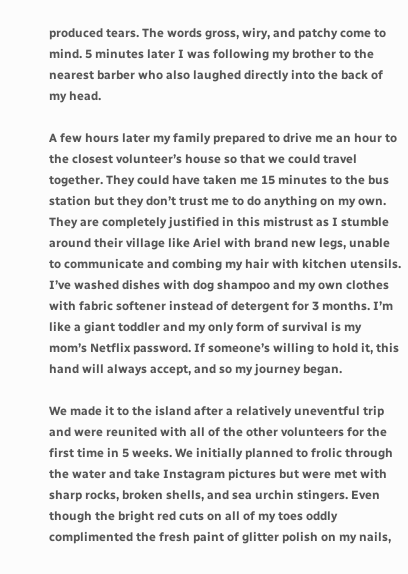produced tears. The words gross, wiry, and patchy come to mind. 5 minutes later I was following my brother to the nearest barber who also laughed directly into the back of my head.

A few hours later my family prepared to drive me an hour to the closest volunteer’s house so that we could travel together. They could have taken me 15 minutes to the bus station but they don’t trust me to do anything on my own. They are completely justified in this mistrust as I stumble around their village like Ariel with brand new legs, unable to communicate and combing my hair with kitchen utensils. I’ve washed dishes with dog shampoo and my own clothes with fabric softener instead of detergent for 3 months. I’m like a giant toddler and my only form of survival is my mom’s Netflix password. If someone’s willing to hold it, this hand will always accept, and so my journey began.

We made it to the island after a relatively uneventful trip and were reunited with all of the other volunteers for the first time in 5 weeks. We initially planned to frolic through the water and take Instagram pictures but were met with sharp rocks, broken shells, and sea urchin stingers. Even though the bright red cuts on all of my toes oddly complimented the fresh paint of glitter polish on my nails,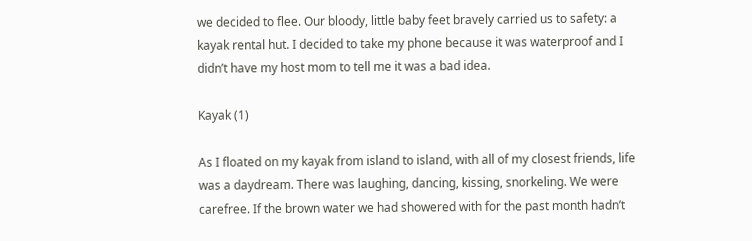we decided to flee. Our bloody, little baby feet bravely carried us to safety: a kayak rental hut. I decided to take my phone because it was waterproof and I didn’t have my host mom to tell me it was a bad idea.

Kayak (1)

As I floated on my kayak from island to island, with all of my closest friends, life was a daydream. There was laughing, dancing, kissing, snorkeling. We were carefree. If the brown water we had showered with for the past month hadn’t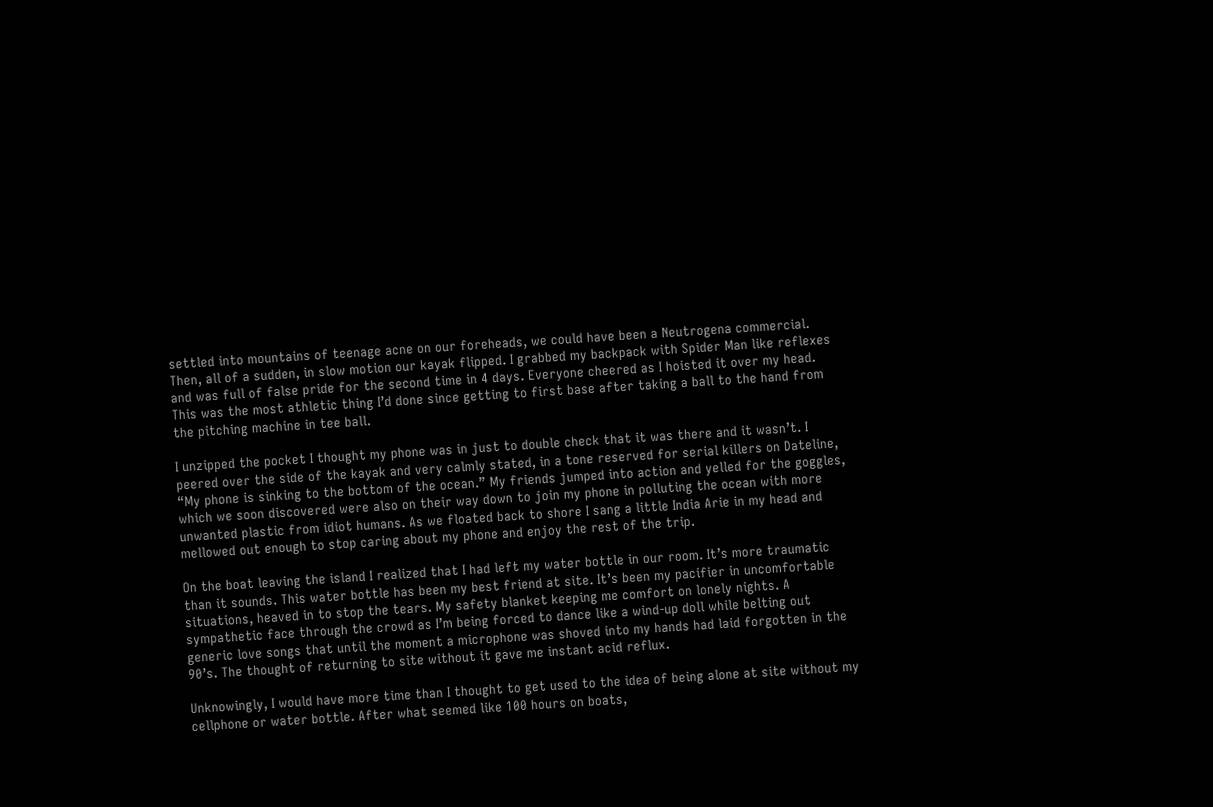settled into mountains of teenage acne on our foreheads, we could have been a Neutrogena commercial. Then, all of a sudden, in slow motion our kayak flipped. I grabbed my backpack with Spider Man like reflexes and was full of false pride for the second time in 4 days. Everyone cheered as I hoisted it over my head. This was the most athletic thing I’d done since getting to first base after taking a ball to the hand from the pitching machine in tee ball.

I unzipped the pocket I thought my phone was in just to double check that it was there and it wasn’t. I peered over the side of the kayak and very calmly stated, in a tone reserved for serial killers on Dateline, “My phone is sinking to the bottom of the ocean.” My friends jumped into action and yelled for the goggles, which we soon discovered were also on their way down to join my phone in polluting the ocean with more unwanted plastic from idiot humans. As we floated back to shore I sang a little India Arie in my head and mellowed out enough to stop caring about my phone and enjoy the rest of the trip.

On the boat leaving the island I realized that I had left my water bottle in our room. It’s more traumatic than it sounds. This water bottle has been my best friend at site. It’s been my pacifier in uncomfortable situations, heaved in to stop the tears. My safety blanket keeping me comfort on lonely nights. A sympathetic face through the crowd as I’m being forced to dance like a wind-up doll while belting out generic love songs that until the moment a microphone was shoved into my hands had laid forgotten in the 90’s. The thought of returning to site without it gave me instant acid reflux.

Unknowingly, I would have more time than I thought to get used to the idea of being alone at site without my cellphone or water bottle. After what seemed like 100 hours on boats,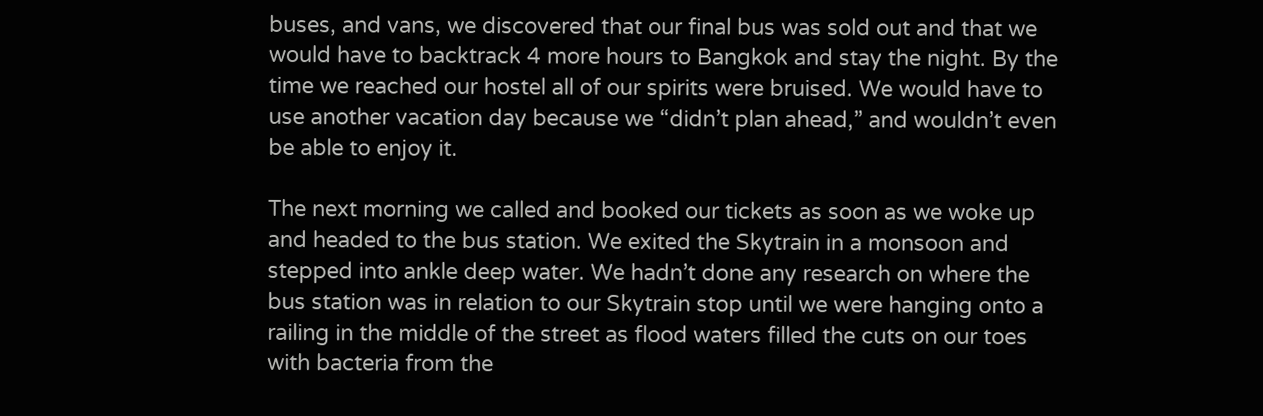buses, and vans, we discovered that our final bus was sold out and that we would have to backtrack 4 more hours to Bangkok and stay the night. By the time we reached our hostel all of our spirits were bruised. We would have to use another vacation day because we “didn’t plan ahead,” and wouldn’t even be able to enjoy it.

The next morning we called and booked our tickets as soon as we woke up and headed to the bus station. We exited the Skytrain in a monsoon and stepped into ankle deep water. We hadn’t done any research on where the bus station was in relation to our Skytrain stop until we were hanging onto a railing in the middle of the street as flood waters filled the cuts on our toes with bacteria from the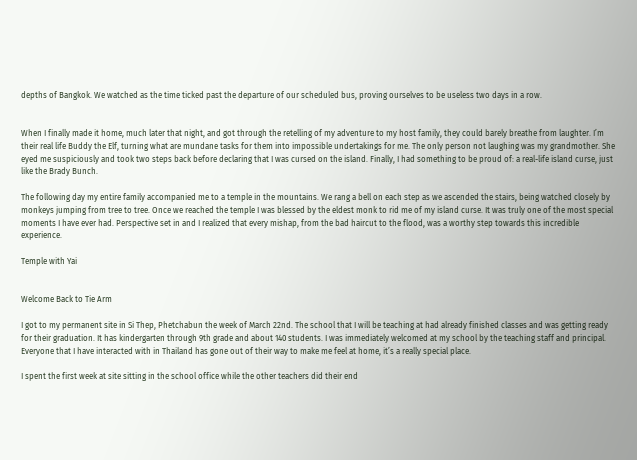depths of Bangkok. We watched as the time ticked past the departure of our scheduled bus, proving ourselves to be useless two days in a row.


When I finally made it home, much later that night, and got through the retelling of my adventure to my host family, they could barely breathe from laughter. I’m their real life Buddy the Elf, turning what are mundane tasks for them into impossible undertakings for me. The only person not laughing was my grandmother. She eyed me suspiciously and took two steps back before declaring that I was cursed on the island. Finally, I had something to be proud of: a real-life island curse, just like the Brady Bunch.

The following day my entire family accompanied me to a temple in the mountains. We rang a bell on each step as we ascended the stairs, being watched closely by monkeys jumping from tree to tree. Once we reached the temple I was blessed by the eldest monk to rid me of my island curse. It was truly one of the most special moments I have ever had. Perspective set in and I realized that every mishap, from the bad haircut to the flood, was a worthy step towards this incredible experience.

Temple with Yai


Welcome Back to Tie Arm

I got to my permanent site in Si Thep, Phetchabun the week of March 22nd. The school that I will be teaching at had already finished classes and was getting ready for their graduation. It has kindergarten through 9th grade and about 140 students. I was immediately welcomed at my school by the teaching staff and principal. Everyone that I have interacted with in Thailand has gone out of their way to make me feel at home, it’s a really special place.

I spent the first week at site sitting in the school office while the other teachers did their end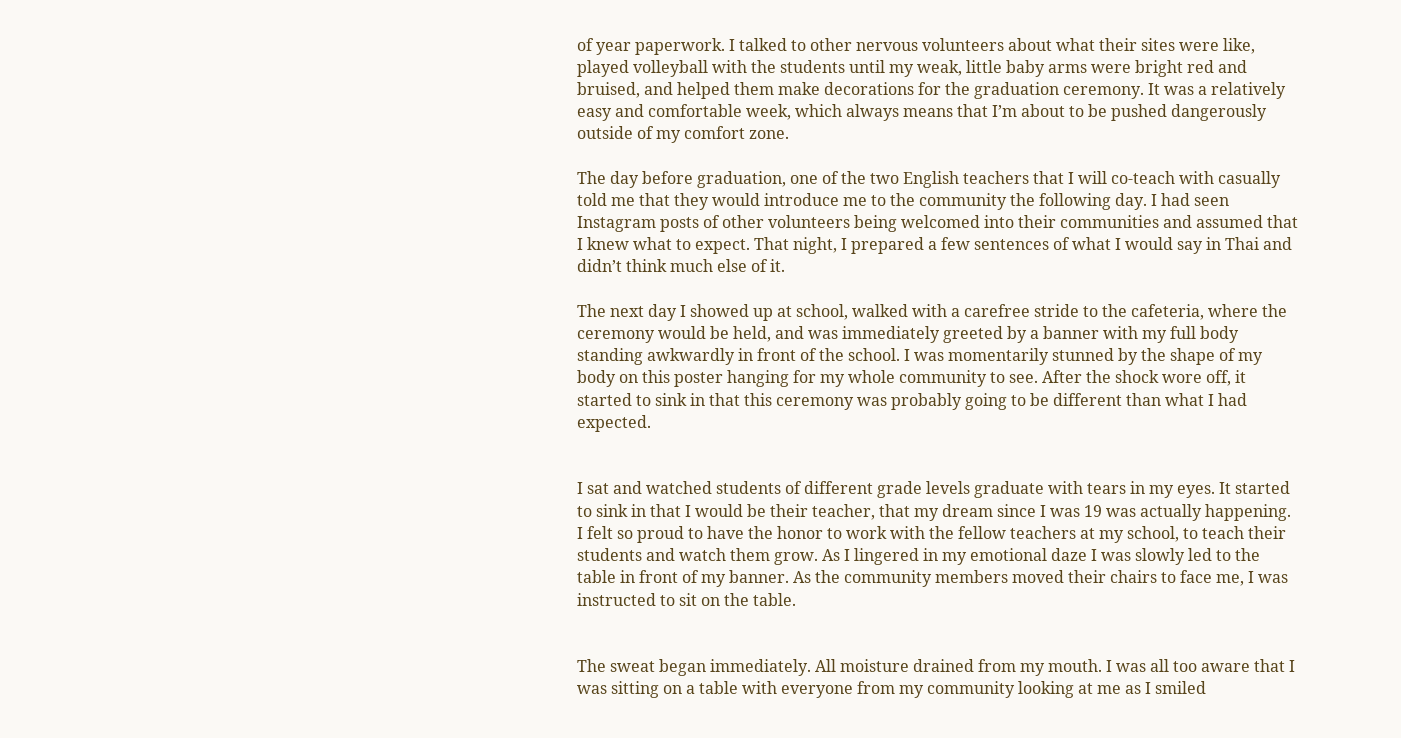of year paperwork. I talked to other nervous volunteers about what their sites were like, played volleyball with the students until my weak, little baby arms were bright red and bruised, and helped them make decorations for the graduation ceremony. It was a relatively easy and comfortable week, which always means that I’m about to be pushed dangerously outside of my comfort zone.

The day before graduation, one of the two English teachers that I will co-teach with casually told me that they would introduce me to the community the following day. I had seen Instagram posts of other volunteers being welcomed into their communities and assumed that I knew what to expect. That night, I prepared a few sentences of what I would say in Thai and didn’t think much else of it.

The next day I showed up at school, walked with a carefree stride to the cafeteria, where the ceremony would be held, and was immediately greeted by a banner with my full body standing awkwardly in front of the school. I was momentarily stunned by the shape of my body on this poster hanging for my whole community to see. After the shock wore off, it started to sink in that this ceremony was probably going to be different than what I had expected.


I sat and watched students of different grade levels graduate with tears in my eyes. It started to sink in that I would be their teacher, that my dream since I was 19 was actually happening. I felt so proud to have the honor to work with the fellow teachers at my school, to teach their students and watch them grow. As I lingered in my emotional daze I was slowly led to the table in front of my banner. As the community members moved their chairs to face me, I was instructed to sit on the table.


The sweat began immediately. All moisture drained from my mouth. I was all too aware that I was sitting on a table with everyone from my community looking at me as I smiled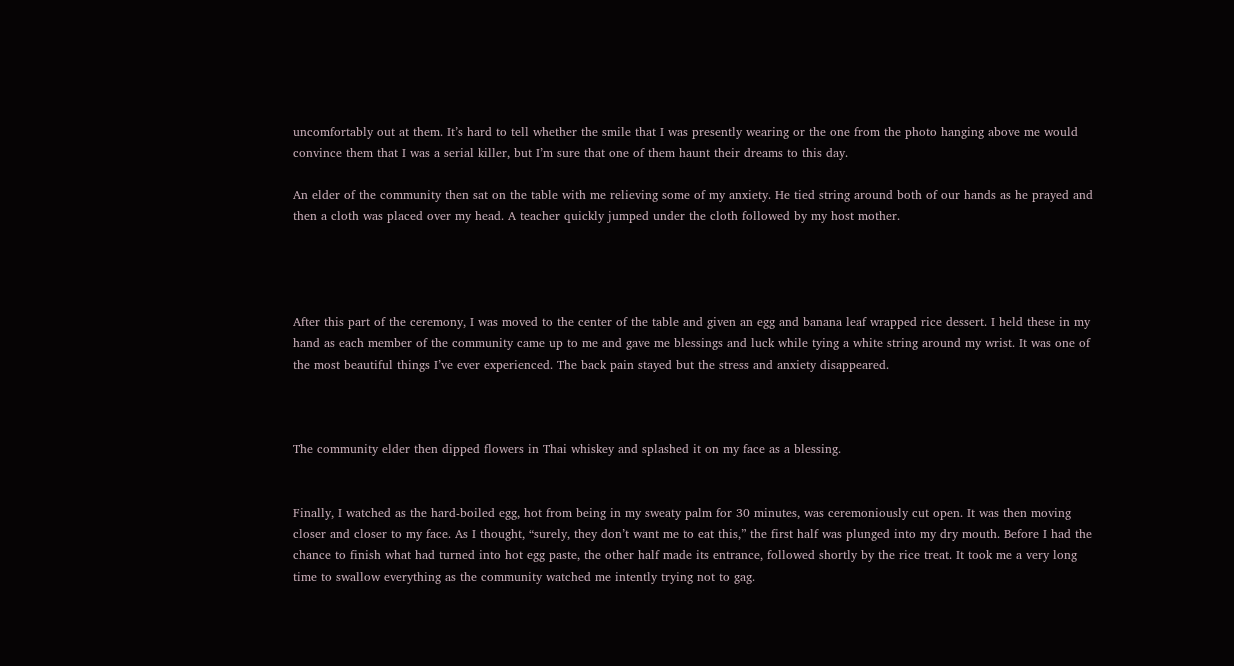uncomfortably out at them. It’s hard to tell whether the smile that I was presently wearing or the one from the photo hanging above me would convince them that I was a serial killer, but I’m sure that one of them haunt their dreams to this day.

An elder of the community then sat on the table with me relieving some of my anxiety. He tied string around both of our hands as he prayed and then a cloth was placed over my head. A teacher quickly jumped under the cloth followed by my host mother.




After this part of the ceremony, I was moved to the center of the table and given an egg and banana leaf wrapped rice dessert. I held these in my hand as each member of the community came up to me and gave me blessings and luck while tying a white string around my wrist. It was one of the most beautiful things I’ve ever experienced. The back pain stayed but the stress and anxiety disappeared.



The community elder then dipped flowers in Thai whiskey and splashed it on my face as a blessing.


Finally, I watched as the hard-boiled egg, hot from being in my sweaty palm for 30 minutes, was ceremoniously cut open. It was then moving closer and closer to my face. As I thought, “surely, they don’t want me to eat this,” the first half was plunged into my dry mouth. Before I had the chance to finish what had turned into hot egg paste, the other half made its entrance, followed shortly by the rice treat. It took me a very long time to swallow everything as the community watched me intently trying not to gag.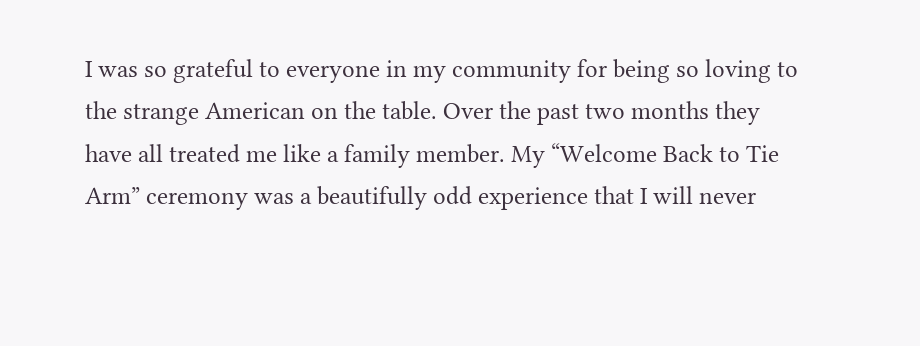I was so grateful to everyone in my community for being so loving to the strange American on the table. Over the past two months they have all treated me like a family member. My “Welcome Back to Tie Arm” ceremony was a beautifully odd experience that I will never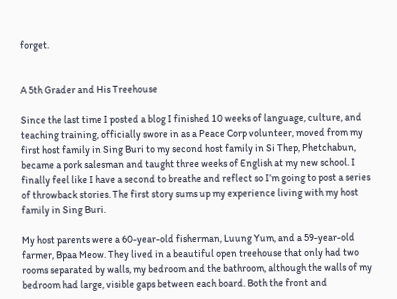forget.


A 5th Grader and His Treehouse

Since the last time I posted a blog I finished 10 weeks of language, culture, and teaching training, officially swore in as a Peace Corp volunteer, moved from my first host family in Sing Buri to my second host family in Si Thep, Phetchabun, became a pork salesman and taught three weeks of English at my new school. I finally feel like I have a second to breathe and reflect so I’m going to post a series of throwback stories. The first story sums up my experience living with my host family in Sing Buri.

My host parents were a 60-year-old fisherman, Luung Yum, and a 59-year-old farmer, Bpaa Meow. They lived in a beautiful open treehouse that only had two rooms separated by walls, my bedroom and the bathroom, although the walls of my bedroom had large, visible gaps between each board. Both the front and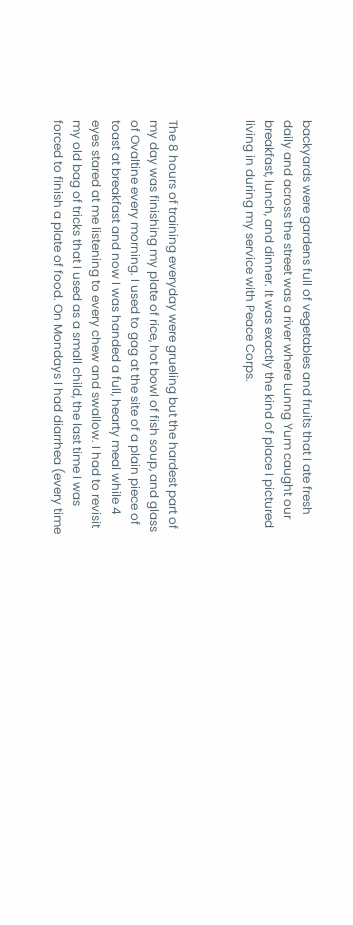backyards were gardens full of vegetables and fruits that I ate fresh daily and across the street was a river where Lunng Yum caught our breakfast, lunch, and dinner. It was exactly the kind of place I pictured living in during my service with Peace Corps.



The 8 hours of training everyday were grueling but the hardest part of my day was finishing my plate of rice, hot bowl of fish soup, and glass of Ovaltine every morning. I used to gag at the site of a plain piece of toast at breakfast and now I was handed a full, hearty meal while 4 eyes stared at me listening to every chew and swallow. I had to revisit my old bag of tricks that I used as a small child, the last time I was forced to finish a plate of food. On Mondays I had diarrhea (every time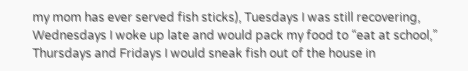my mom has ever served fish sticks), Tuesdays I was still recovering, Wednesdays I woke up late and would pack my food to “eat at school,” Thursdays and Fridays I would sneak fish out of the house in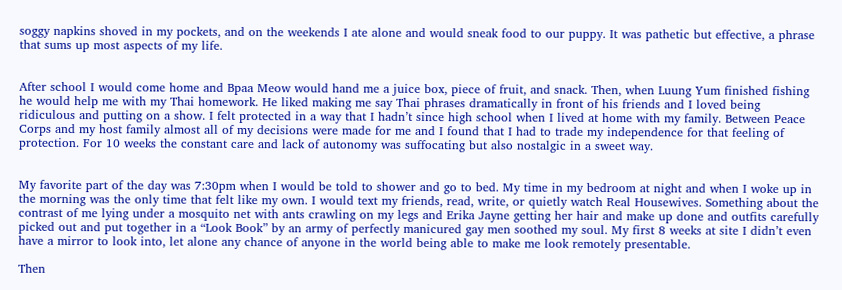soggy napkins shoved in my pockets, and on the weekends I ate alone and would sneak food to our puppy. It was pathetic but effective, a phrase that sums up most aspects of my life.


After school I would come home and Bpaa Meow would hand me a juice box, piece of fruit, and snack. Then, when Luung Yum finished fishing he would help me with my Thai homework. He liked making me say Thai phrases dramatically in front of his friends and I loved being ridiculous and putting on a show. I felt protected in a way that I hadn’t since high school when I lived at home with my family. Between Peace Corps and my host family almost all of my decisions were made for me and I found that I had to trade my independence for that feeling of protection. For 10 weeks the constant care and lack of autonomy was suffocating but also nostalgic in a sweet way.


My favorite part of the day was 7:30pm when I would be told to shower and go to bed. My time in my bedroom at night and when I woke up in the morning was the only time that felt like my own. I would text my friends, read, write, or quietly watch Real Housewives. Something about the contrast of me lying under a mosquito net with ants crawling on my legs and Erika Jayne getting her hair and make up done and outfits carefully picked out and put together in a “Look Book” by an army of perfectly manicured gay men soothed my soul. My first 8 weeks at site I didn’t even have a mirror to look into, let alone any chance of anyone in the world being able to make me look remotely presentable.

Then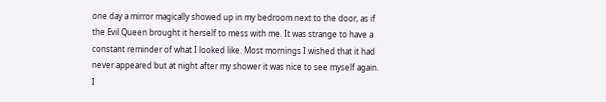one day a mirror magically showed up in my bedroom next to the door, as if the Evil Queen brought it herself to mess with me. It was strange to have a constant reminder of what I looked like. Most mornings I wished that it had never appeared but at night after my shower it was nice to see myself again. I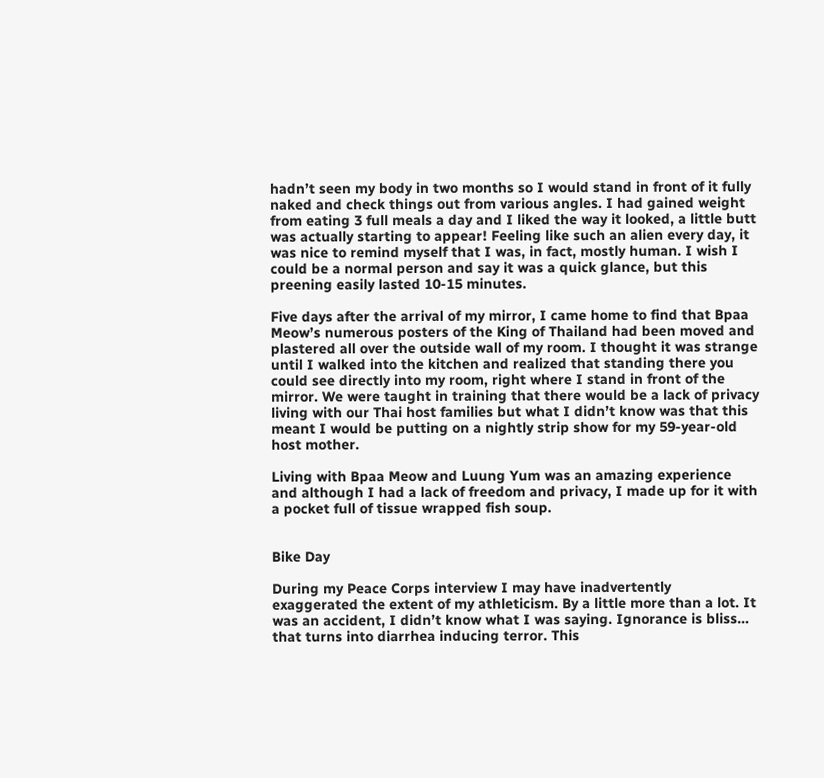hadn’t seen my body in two months so I would stand in front of it fully naked and check things out from various angles. I had gained weight from eating 3 full meals a day and I liked the way it looked, a little butt was actually starting to appear! Feeling like such an alien every day, it was nice to remind myself that I was, in fact, mostly human. I wish I could be a normal person and say it was a quick glance, but this preening easily lasted 10-15 minutes.

Five days after the arrival of my mirror, I came home to find that Bpaa Meow’s numerous posters of the King of Thailand had been moved and plastered all over the outside wall of my room. I thought it was strange until I walked into the kitchen and realized that standing there you could see directly into my room, right where I stand in front of the mirror. We were taught in training that there would be a lack of privacy living with our Thai host families but what I didn’t know was that this meant I would be putting on a nightly strip show for my 59-year-old host mother.

Living with Bpaa Meow and Luung Yum was an amazing experience and although I had a lack of freedom and privacy, I made up for it with a pocket full of tissue wrapped fish soup.


Bike Day

During my Peace Corps interview I may have inadvertently exaggerated the extent of my athleticism. By a little more than a lot. It was an accident, I didn’t know what I was saying. Ignorance is bliss… that turns into diarrhea inducing terror. This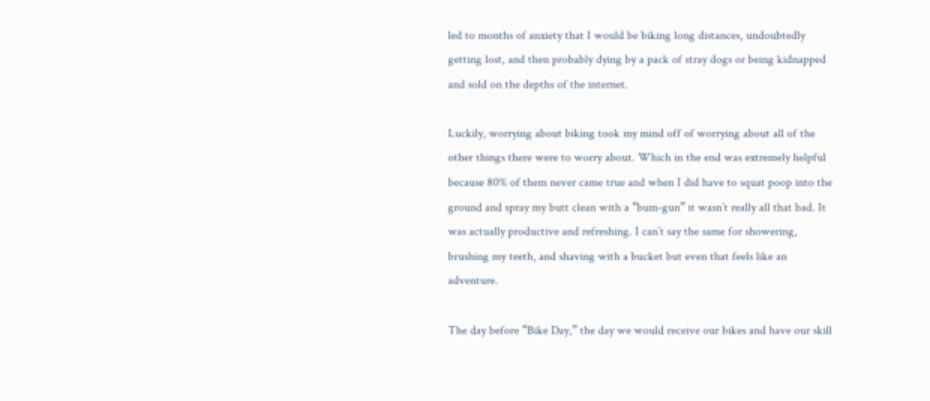led to months of anxiety that I would be biking long distances, undoubtedly getting lost, and then probably dying by a pack of stray dogs or being kidnapped and sold on the depths of the internet.

Luckily, worrying about biking took my mind off of worrying about all of the other things there were to worry about. Which in the end was extremely helpful because 80% of them never came true and when I did have to squat poop into the ground and spray my butt clean with a “bum-gun” it wasn’t really all that bad. It was actually productive and refreshing. I can’t say the same for showering, brushing my teeth, and shaving with a bucket but even that feels like an adventure.

The day before “Bike Day,” the day we would receive our bikes and have our skill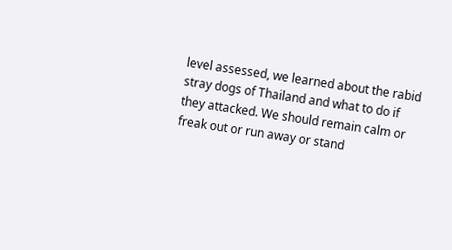level assessed, we learned about the rabid stray dogs of Thailand and what to do if they attacked. We should remain calm or freak out or run away or stand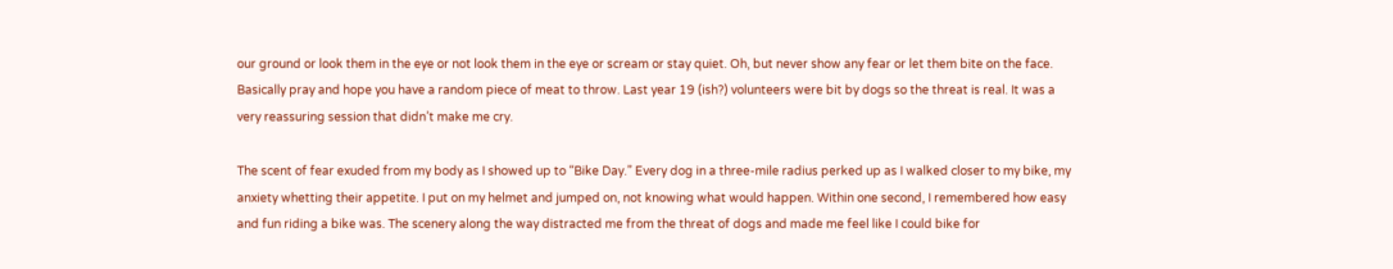our ground or look them in the eye or not look them in the eye or scream or stay quiet. Oh, but never show any fear or let them bite on the face. Basically pray and hope you have a random piece of meat to throw. Last year 19 (ish?) volunteers were bit by dogs so the threat is real. It was a very reassuring session that didn’t make me cry.

The scent of fear exuded from my body as I showed up to “Bike Day.” Every dog in a three-mile radius perked up as I walked closer to my bike, my anxiety whetting their appetite. I put on my helmet and jumped on, not knowing what would happen. Within one second, I remembered how easy and fun riding a bike was. The scenery along the way distracted me from the threat of dogs and made me feel like I could bike for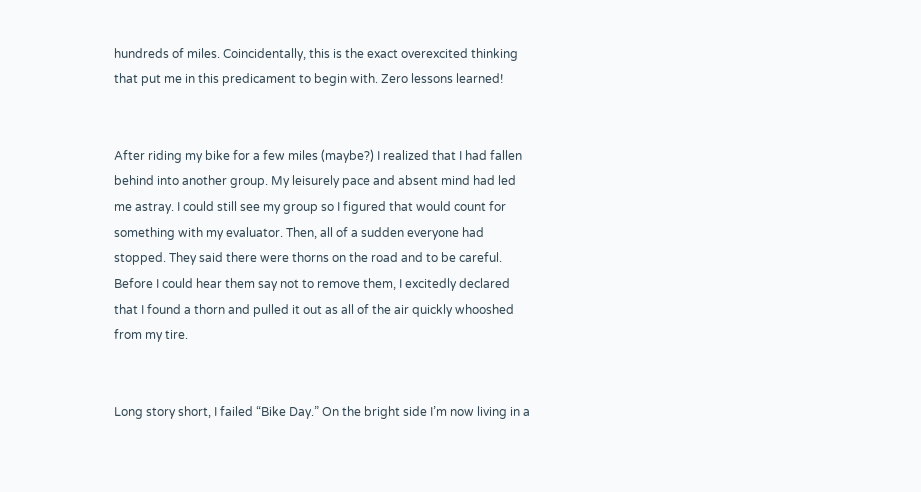hundreds of miles. Coincidentally, this is the exact overexcited thinking that put me in this predicament to begin with. Zero lessons learned!


After riding my bike for a few miles (maybe?) I realized that I had fallen behind into another group. My leisurely pace and absent mind had led me astray. I could still see my group so I figured that would count for something with my evaluator. Then, all of a sudden everyone had stopped. They said there were thorns on the road and to be careful. Before I could hear them say not to remove them, I excitedly declared that I found a thorn and pulled it out as all of the air quickly whooshed from my tire.


Long story short, I failed “Bike Day.” On the bright side I’m now living in a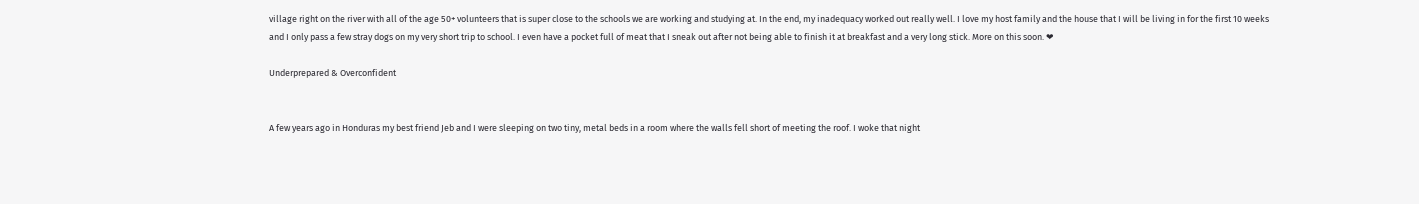village right on the river with all of the age 50+ volunteers that is super close to the schools we are working and studying at. In the end, my inadequacy worked out really well. I love my host family and the house that I will be living in for the first 10 weeks and I only pass a few stray dogs on my very short trip to school. I even have a pocket full of meat that I sneak out after not being able to finish it at breakfast and a very long stick. More on this soon. ❤

Underprepared & Overconfident


A few years ago in Honduras my best friend Jeb and I were sleeping on two tiny, metal beds in a room where the walls fell short of meeting the roof. I woke that night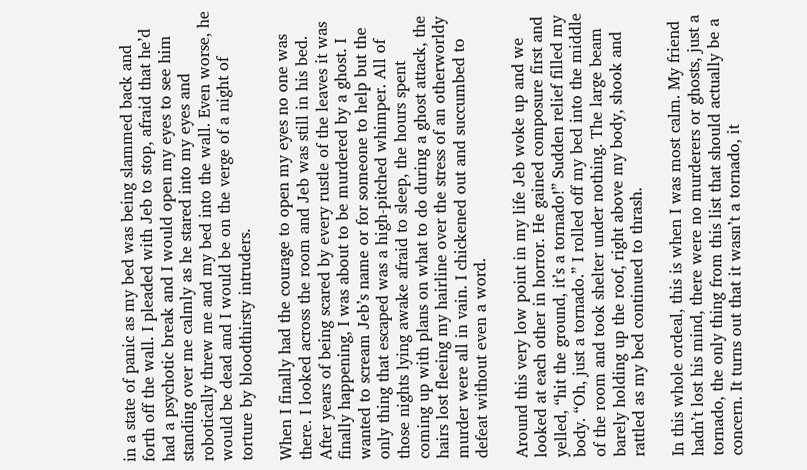in a state of panic as my bed was being slammed back and forth off the wall. I pleaded with Jeb to stop, afraid that he’d had a psychotic break and I would open my eyes to see him standing over me calmly as he stared into my eyes and robotically threw me and my bed into the wall. Even worse, he would be dead and I would be on the verge of a night of torture by bloodthirsty intruders.

When I finally had the courage to open my eyes no one was there. I looked across the room and Jeb was still in his bed. After years of being scared by every rustle of the leaves it was finally happening, I was about to be murdered by a ghost. I wanted to scream Jeb’s name or for someone to help but the only thing that escaped was a high-pitched whimper. All of those nights lying awake afraid to sleep, the hours spent coming up with plans on what to do during a ghost attack, the hairs lost fleeing my hairline over the stress of an otherworldy murder were all in vain. I chickened out and succumbed to defeat without even a word.

Around this very low point in my life Jeb woke up and we looked at each other in horror. He gained composure first and yelled, “hit the ground, it’s a tornado!” Sudden relief filled my body. “Oh, just a tornado.” I rolled off my bed into the middle of the room and took shelter under nothing. The large beam barely holding up the roof, right above my body, shook and rattled as my bed continued to thrash.

In this whole ordeal, this is when I was most calm. My friend hadn’t lost his mind, there were no murderers or ghosts, just a tornado, the only thing from this list that should actually be a concern. It turns out that it wasn’t a tornado, it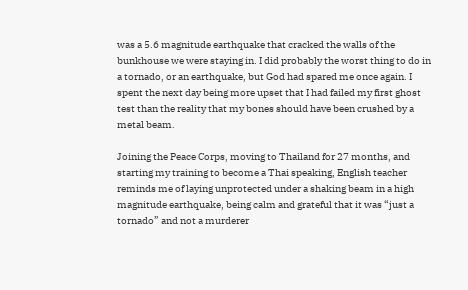was a 5.6 magnitude earthquake that cracked the walls of the bunkhouse we were staying in. I did probably the worst thing to do in a tornado, or an earthquake, but God had spared me once again. I spent the next day being more upset that I had failed my first ghost test than the reality that my bones should have been crushed by a metal beam.

Joining the Peace Corps, moving to Thailand for 27 months, and starting my training to become a Thai speaking, English teacher reminds me of laying unprotected under a shaking beam in a high magnitude earthquake, being calm and grateful that it was “just a tornado” and not a murderer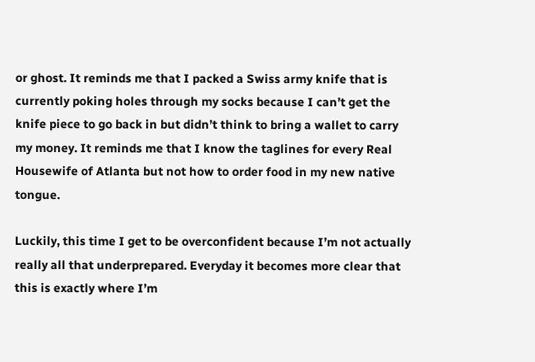or ghost. It reminds me that I packed a Swiss army knife that is currently poking holes through my socks because I can’t get the knife piece to go back in but didn’t think to bring a wallet to carry my money. It reminds me that I know the taglines for every Real Housewife of Atlanta but not how to order food in my new native tongue.

Luckily, this time I get to be overconfident because I’m not actually really all that underprepared. Everyday it becomes more clear that this is exactly where I’m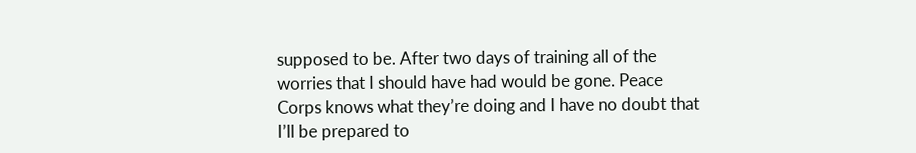supposed to be. After two days of training all of the worries that I should have had would be gone. Peace Corps knows what they’re doing and I have no doubt that I’ll be prepared to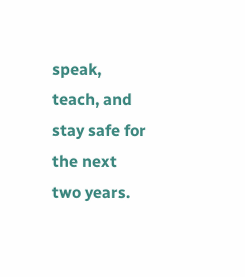speak, teach, and stay safe for the next two years.